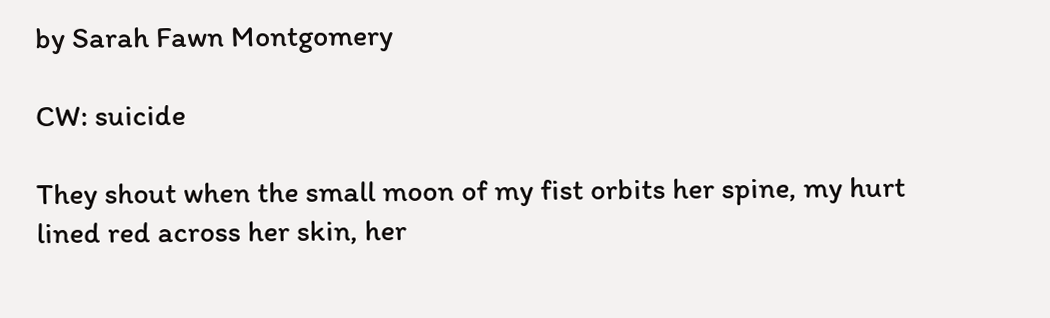by Sarah Fawn Montgomery

CW: suicide

They shout when the small moon of my fist orbits her spine, my hurt lined red across her skin, her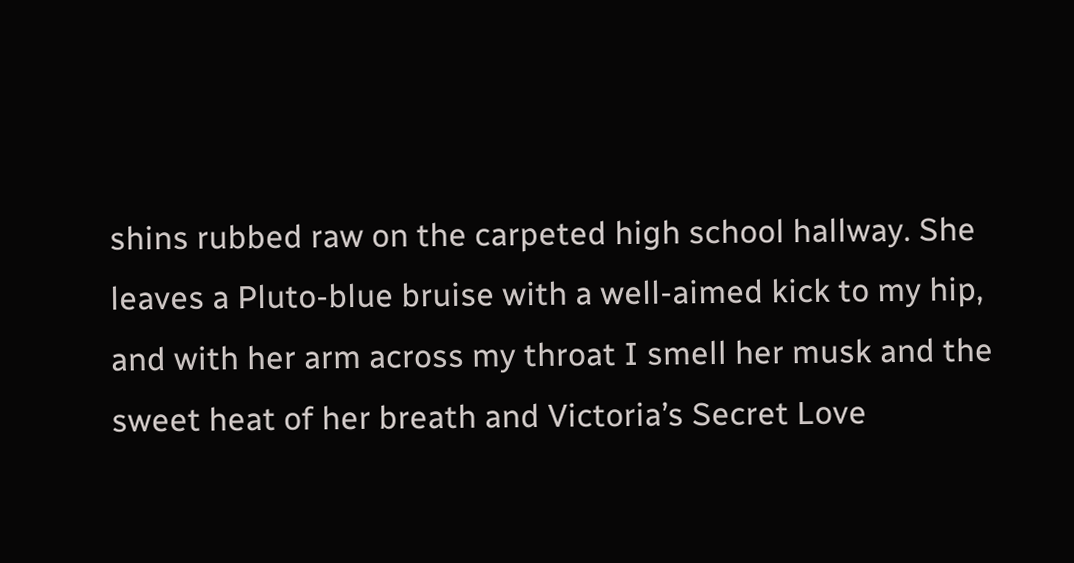shins rubbed raw on the carpeted high school hallway. She leaves a Pluto-blue bruise with a well-aimed kick to my hip, and with her arm across my throat I smell her musk and the sweet heat of her breath and Victoria’s Secret Love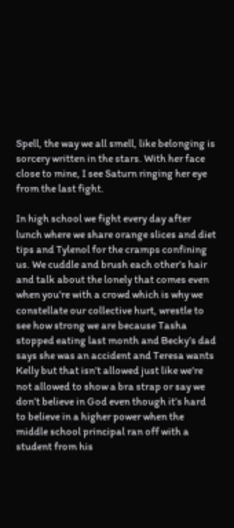Spell, the way we all smell, like belonging is sorcery written in the stars. With her face close to mine, I see Saturn ringing her eye from the last fight.

In high school we fight every day after lunch where we share orange slices and diet tips and Tylenol for the cramps confining us. We cuddle and brush each other’s hair and talk about the lonely that comes even when you’re with a crowd which is why we constellate our collective hurt, wrestle to see how strong we are because Tasha stopped eating last month and Becky’s dad says she was an accident and Teresa wants Kelly but that isn’t allowed just like we’re not allowed to show a bra strap or say we don’t believe in God even though it’s hard to believe in a higher power when the middle school principal ran off with a student from his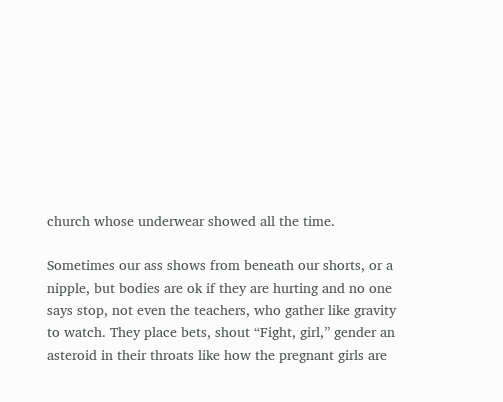church whose underwear showed all the time.

Sometimes our ass shows from beneath our shorts, or a nipple, but bodies are ok if they are hurting and no one says stop, not even the teachers, who gather like gravity to watch. They place bets, shout “Fight, girl,” gender an asteroid in their throats like how the pregnant girls are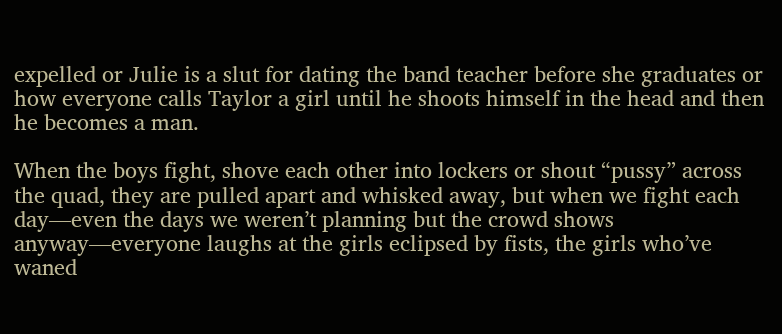expelled or Julie is a slut for dating the band teacher before she graduates or how everyone calls Taylor a girl until he shoots himself in the head and then he becomes a man.

When the boys fight, shove each other into lockers or shout “pussy” across the quad, they are pulled apart and whisked away, but when we fight each day—even the days we weren’t planning but the crowd shows anyway—everyone laughs at the girls eclipsed by fists, the girls who’ve waned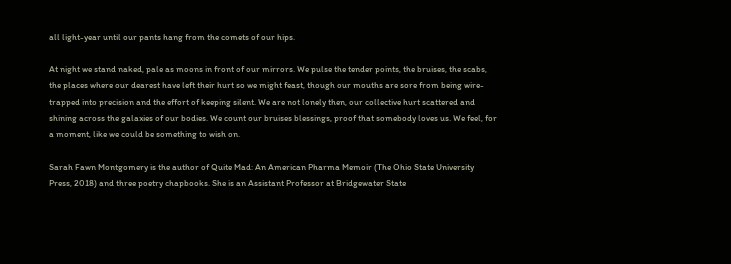all light-year until our pants hang from the comets of our hips.

At night we stand naked, pale as moons in front of our mirrors. We pulse the tender points, the bruises, the scabs, the places where our dearest have left their hurt so we might feast, though our mouths are sore from being wire-trapped into precision and the effort of keeping silent. We are not lonely then, our collective hurt scattered and shining across the galaxies of our bodies. We count our bruises blessings, proof that somebody loves us. We feel, for a moment, like we could be something to wish on.

Sarah Fawn Montgomery is the author of Quite Mad: An American Pharma Memoir (The Ohio State University Press, 2018) and three poetry chapbooks. She is an Assistant Professor at Bridgewater State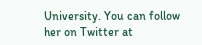University. You can follow her on Twitter at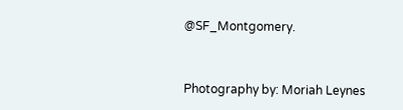@SF_Montgomery.


Photography by: Moriah Leynes